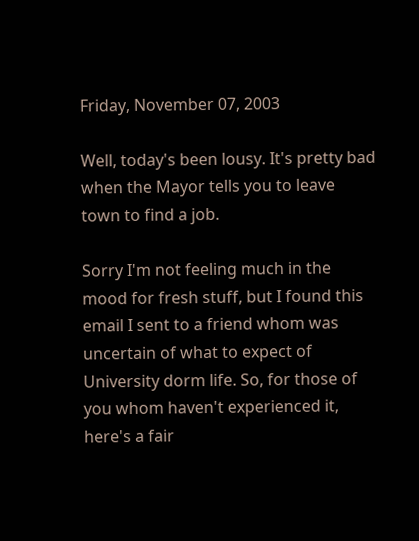Friday, November 07, 2003

Well, today's been lousy. It's pretty bad when the Mayor tells you to leave town to find a job.

Sorry I'm not feeling much in the mood for fresh stuff, but I found this email I sent to a friend whom was uncertain of what to expect of University dorm life. So, for those of you whom haven't experienced it, here's a fair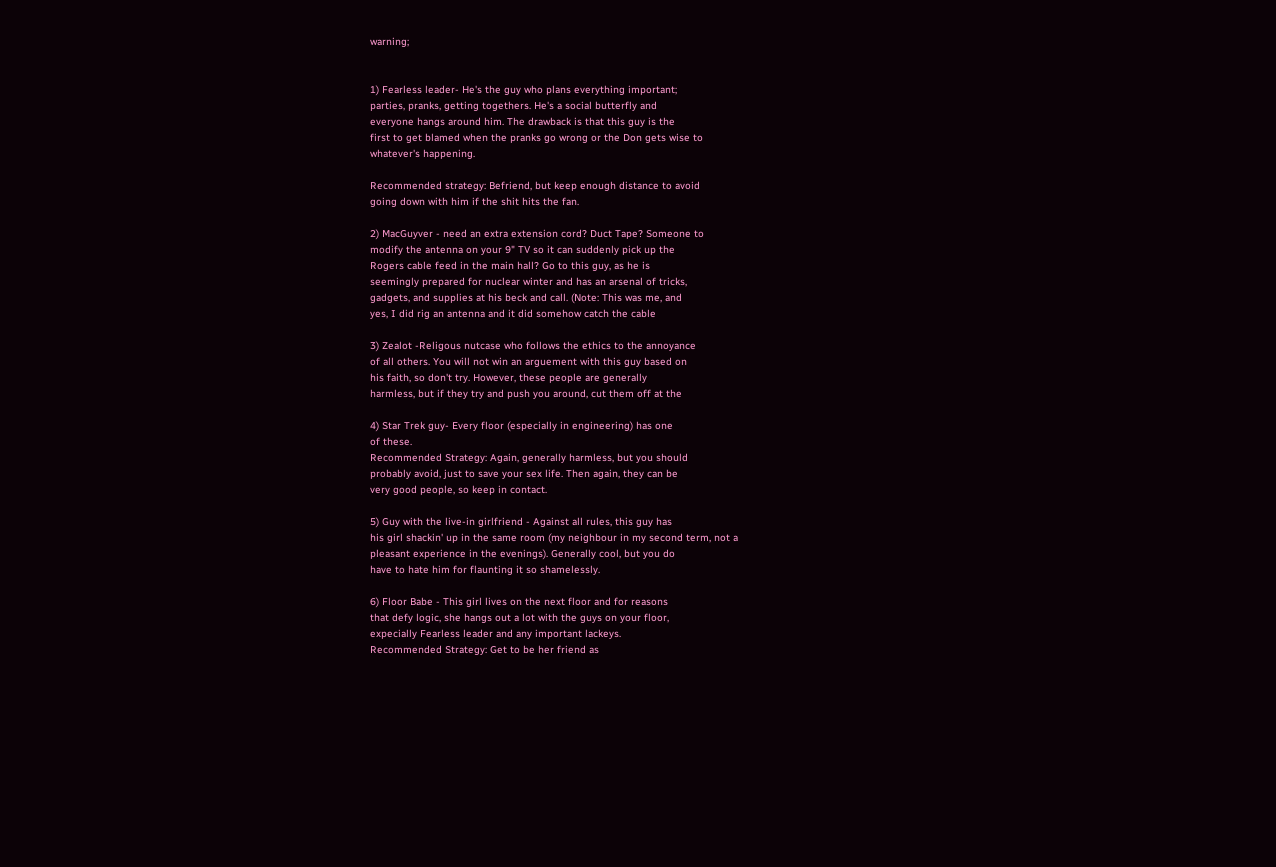warning;


1) Fearless leader- He's the guy who plans everything important;
parties, pranks, getting togethers. He's a social butterfly and
everyone hangs around him. The drawback is that this guy is the
first to get blamed when the pranks go wrong or the Don gets wise to
whatever's happening.

Recommended strategy: Befriend, but keep enough distance to avoid
going down with him if the shit hits the fan.

2) MacGuyver - need an extra extension cord? Duct Tape? Someone to
modify the antenna on your 9" TV so it can suddenly pick up the
Rogers cable feed in the main hall? Go to this guy, as he is
seemingly prepared for nuclear winter and has an arsenal of tricks,
gadgets, and supplies at his beck and call. (Note: This was me, and
yes, I did rig an antenna and it did somehow catch the cable

3) Zealot -Religous nutcase who follows the ethics to the annoyance
of all others. You will not win an arguement with this guy based on
his faith, so don't try. However, these people are generally
harmless, but if they try and push you around, cut them off at the

4) Star Trek guy- Every floor (especially in engineering) has one
of these.
Recommended Strategy: Again, generally harmless, but you should
probably avoid, just to save your sex life. Then again, they can be
very good people, so keep in contact.

5) Guy with the live-in girlfriend - Against all rules, this guy has
his girl shackin' up in the same room (my neighbour in my second term, not a
pleasant experience in the evenings). Generally cool, but you do
have to hate him for flaunting it so shamelessly.

6) Floor Babe - This girl lives on the next floor and for reasons
that defy logic, she hangs out a lot with the guys on your floor,
expecially Fearless leader and any important lackeys.
Recommended Strategy: Get to be her friend as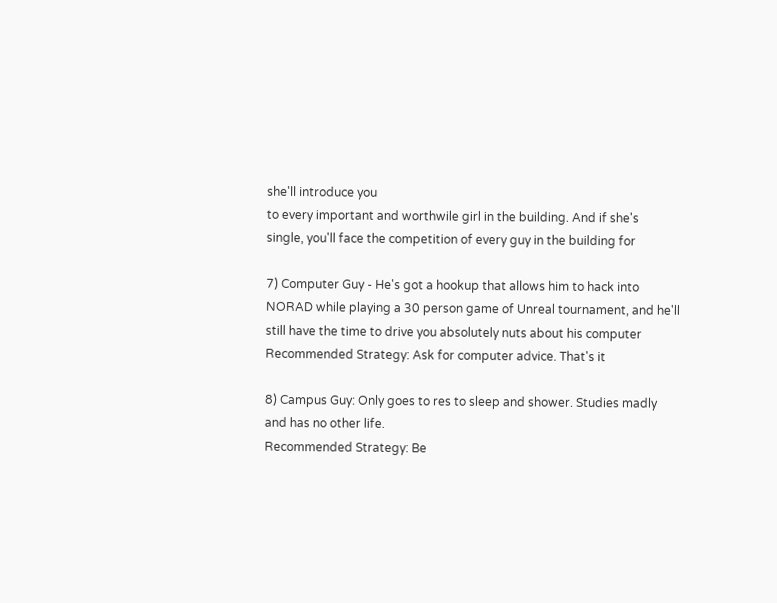she'll introduce you
to every important and worthwile girl in the building. And if she's
single, you'll face the competition of every guy in the building for

7) Computer Guy - He's got a hookup that allows him to hack into
NORAD while playing a 30 person game of Unreal tournament, and he'll
still have the time to drive you absolutely nuts about his computer
Recommended Strategy: Ask for computer advice. That's it

8) Campus Guy: Only goes to res to sleep and shower. Studies madly
and has no other life.
Recommended Strategy: Be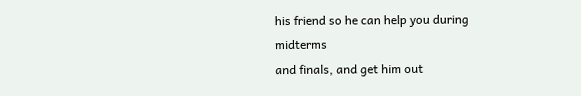his friend so he can help you during midterms
and finals, and get him out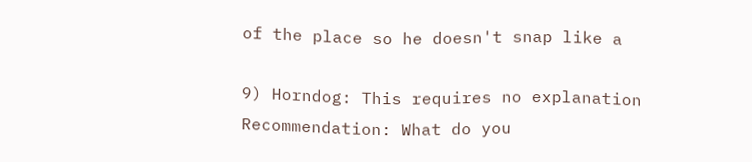of the place so he doesn't snap like a

9) Horndog: This requires no explanation
Recommendation: What do you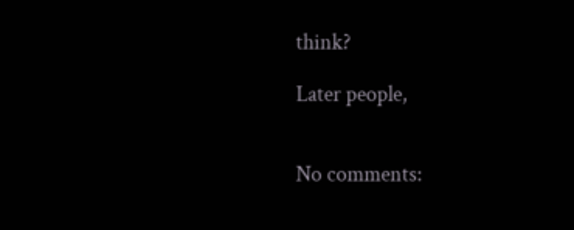think?

Later people,


No comments: